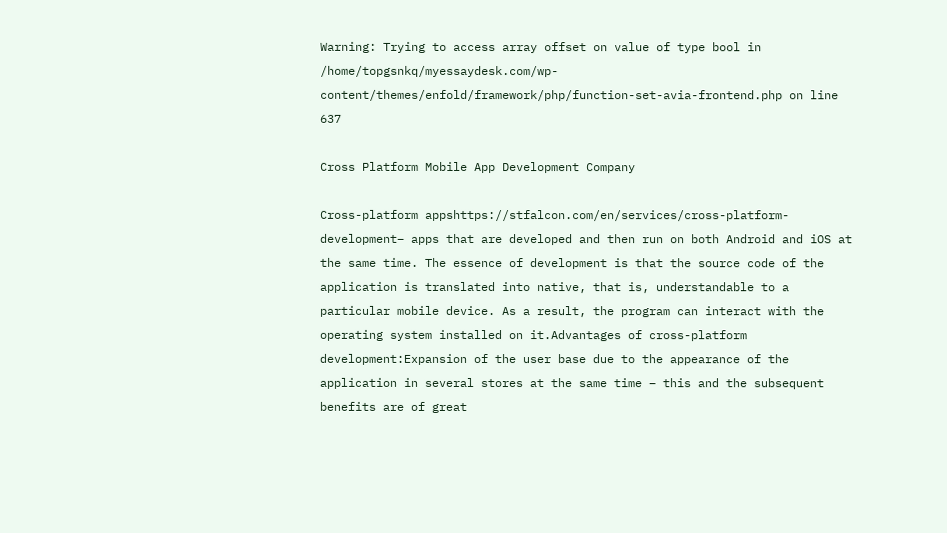Warning: Trying to access array offset on value of type bool in /home/topgsnkq/myessaydesk.com/wp-content/themes/enfold/framework/php/function-set-avia-frontend.php on line 637

Cross Platform Mobile App Development Company

Cross-platform appshttps://stfalcon.com/en/services/cross-platform-development– apps that are developed and then run on both Android and iOS at the same time. The essence of development is that the source code of the application is translated into native, that is, understandable to a particular mobile device. As a result, the program can interact with the operating system installed on it.Advantages of cross-platform development:Expansion of the user base due to the appearance of the application in several stores at the same time – this and the subsequent benefits are of great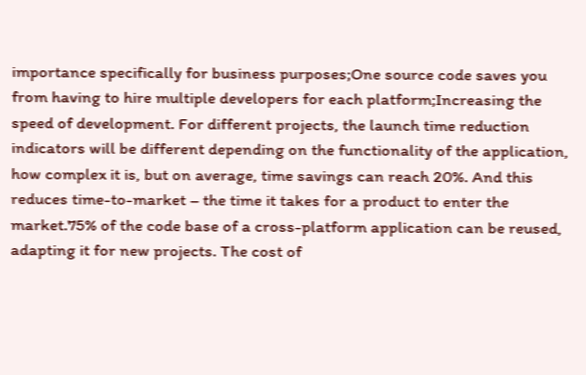importance specifically for business purposes;One source code saves you from having to hire multiple developers for each platform;Increasing the speed of development. For different projects, the launch time reduction indicators will be different depending on the functionality of the application, how complex it is, but on average, time savings can reach 20%. And this reduces time-to-market – the time it takes for a product to enter the market.75% of the code base of a cross-platform application can be reused, adapting it for new projects. The cost of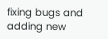fixing bugs and adding new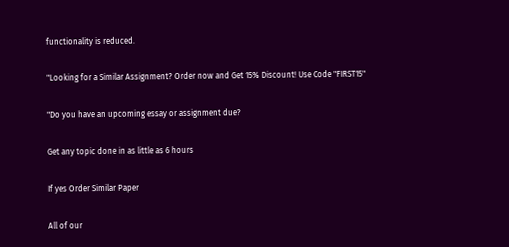functionality is reduced.

"Looking for a Similar Assignment? Order now and Get 15% Discount! Use Code "FIRST15"

"Do you have an upcoming essay or assignment due?

Get any topic done in as little as 6 hours

If yes Order Similar Paper

All of our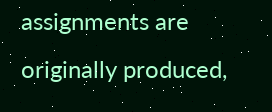assignments are originally produced,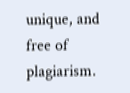unique, and free of plagiarism.